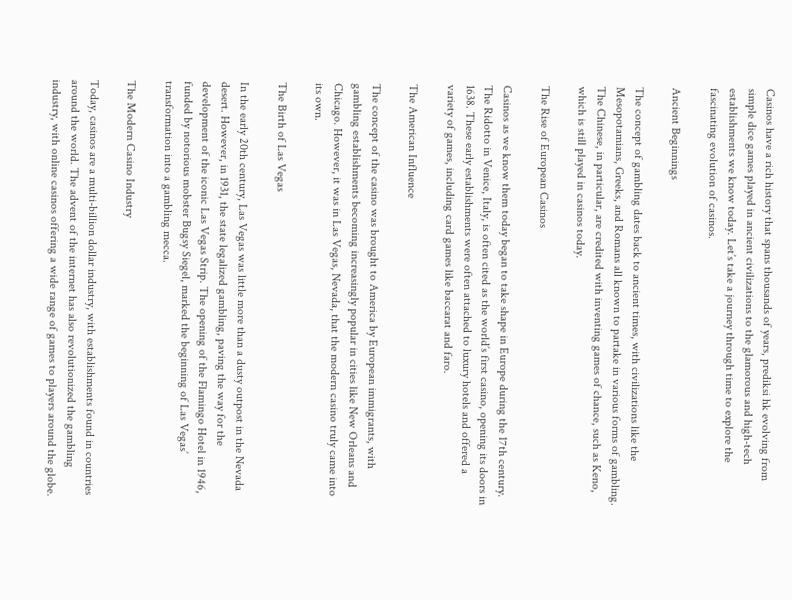Casinos have a rich history that spans thousands of years, prediksi hk evolving from simple dice games played in ancient civilizations to the glamorous and high-tech establishments we know today. Let’s take a journey through time to explore the fascinating evolution of casinos.

Ancient Beginnings

The concept of gambling dates back to ancient times, with civilizations like the Mesopotamians, Greeks, and Romans all known to partake in various forms of gambling. The Chinese, in particular, are credited with inventing games of chance, such as Keno, which is still played in casinos today.

The Rise of European Casinos

Casinos as we know them today began to take shape in Europe during the 17th century. The Ridotto in Venice, Italy, is often cited as the world’s first casino, opening its doors in 1638. These early establishments were often attached to luxury hotels and offered a variety of games, including card games like baccarat and faro.

The American Influence

The concept of the casino was brought to America by European immigrants, with gambling establishments becoming increasingly popular in cities like New Orleans and Chicago. However, it was in Las Vegas, Nevada, that the modern casino truly came into its own.

The Birth of Las Vegas

In the early 20th century, Las Vegas was little more than a dusty outpost in the Nevada desert. However, in 1931, the state legalized gambling, paving the way for the development of the iconic Las Vegas Strip. The opening of the Flamingo Hotel in 1946, funded by notorious mobster Bugsy Siegel, marked the beginning of Las Vegas’ transformation into a gambling mecca.

The Modern Casino Industry

Today, casinos are a multi-billion dollar industry, with establishments found in countries around the world. The advent of the internet has also revolutionized the gambling industry, with online casinos offering a wide range of games to players around the globe.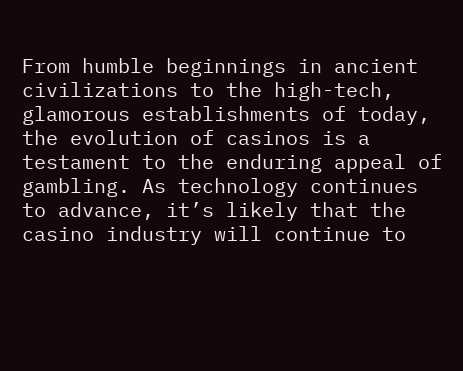From humble beginnings in ancient civilizations to the high-tech, glamorous establishments of today, the evolution of casinos is a testament to the enduring appeal of gambling. As technology continues to advance, it’s likely that the casino industry will continue to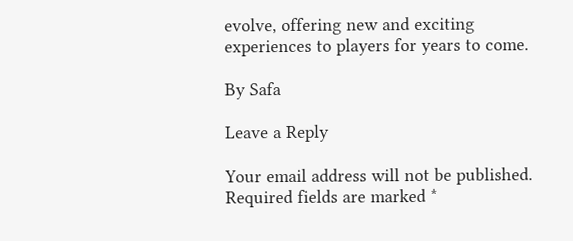evolve, offering new and exciting experiences to players for years to come.

By Safa

Leave a Reply

Your email address will not be published. Required fields are marked *